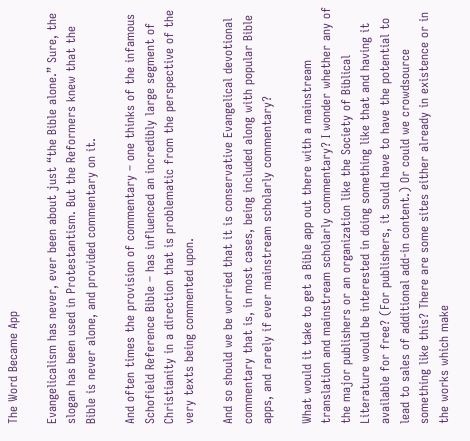The Word Became App

Evangelicalism has never, ever been about just “the Bible alone.” Sure, the slogan has been used in Protestantism. But the Reformers knew that the Bible is never alone, and provided commentary on it.

And often times the provision of commentary – one thinks of the infamous Schofield Reference Bible – has influenced an incredibly large segment of Christianity in a direction that is problematic from the perspective of the very texts being commented upon.

And so should we be worried that it is conservative Evangelical devotional commentary that is, in most cases, being included along with popular Bible apps, and rarely if ever mainstream scholarly commentary?

What would it take to get a Bible app out there with a mainstream translation and mainstream scholarly commentary? I wonder whether any of the major publishers or an organization like the Society of Biblical Literature would be interested in doing something like that and having it available for free? (For publishers, it sould have to have the potential to lead to sales of additional add-in content.) Or could we crowdsource something like this? There are some sites either already in existence or in the works which make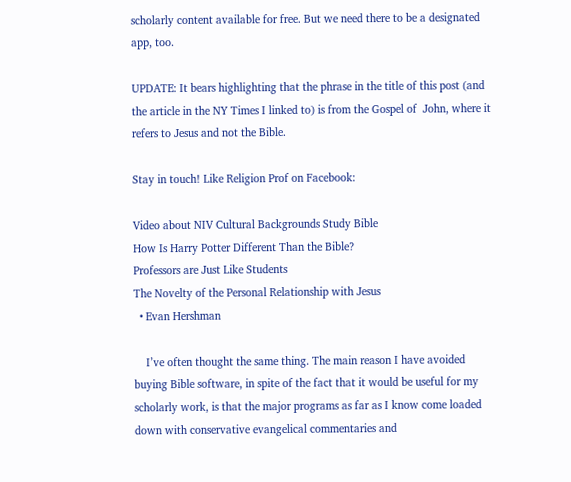scholarly content available for free. But we need there to be a designated app, too.

UPDATE: It bears highlighting that the phrase in the title of this post (and the article in the NY Times I linked to) is from the Gospel of  John, where it refers to Jesus and not the Bible.

Stay in touch! Like Religion Prof on Facebook:

Video about NIV Cultural Backgrounds Study Bible
How Is Harry Potter Different Than the Bible?
Professors are Just Like Students
The Novelty of the Personal Relationship with Jesus
  • Evan Hershman

    I’ve often thought the same thing. The main reason I have avoided buying Bible software, in spite of the fact that it would be useful for my scholarly work, is that the major programs as far as I know come loaded down with conservative evangelical commentaries and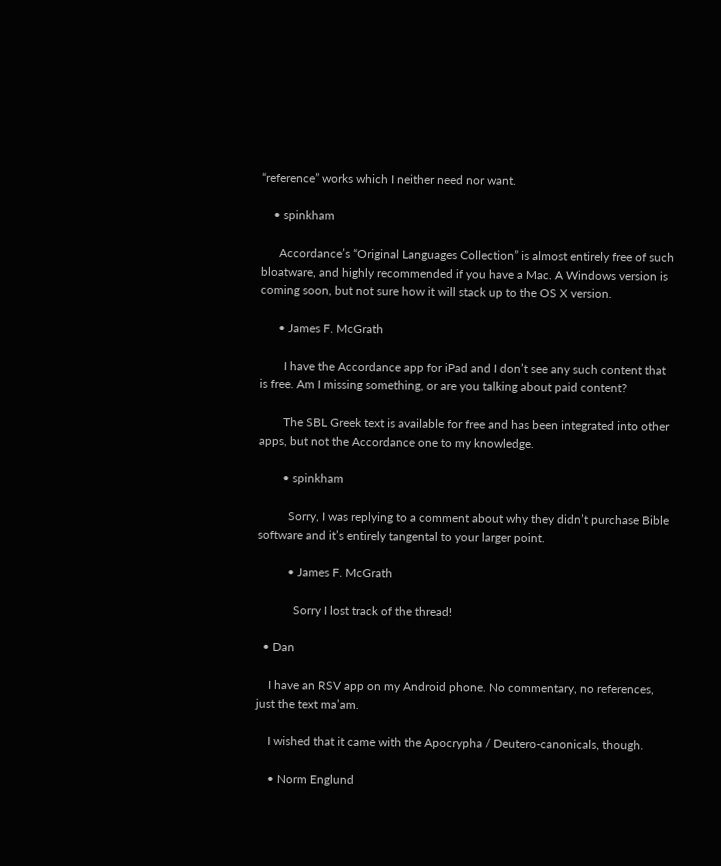“reference” works which I neither need nor want.

    • spinkham

      Accordance’s “Original Languages Collection” is almost entirely free of such bloatware, and highly recommended if you have a Mac. A Windows version is coming soon, but not sure how it will stack up to the OS X version.

      • James F. McGrath

        I have the Accordance app for iPad and I don’t see any such content that is free. Am I missing something, or are you talking about paid content?

        The SBL Greek text is available for free and has been integrated into other apps, but not the Accordance one to my knowledge.

        • spinkham

          Sorry, I was replying to a comment about why they didn’t purchase Bible software and it’s entirely tangental to your larger point.

          • James F. McGrath

            Sorry I lost track of the thread!

  • Dan

    I have an RSV app on my Android phone. No commentary, no references, just the text ma’am.

    I wished that it came with the Apocrypha / Deutero-canonicals, though.

    • Norm Englund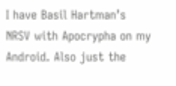I have Basil Hartman’s NRSV with Apocrypha on my Android. Also just the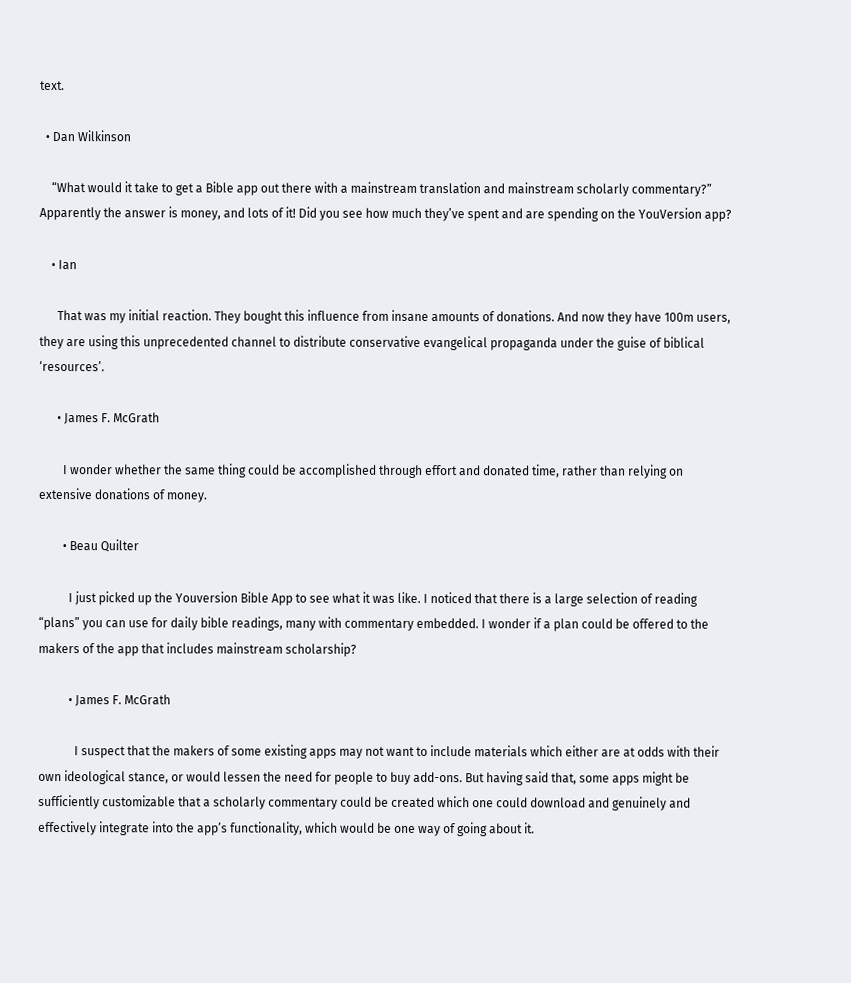text.

  • Dan Wilkinson

    “What would it take to get a Bible app out there with a mainstream translation and mainstream scholarly commentary?” Apparently the answer is money, and lots of it! Did you see how much they’ve spent and are spending on the YouVersion app?

    • Ian

      That was my initial reaction. They bought this influence from insane amounts of donations. And now they have 100m users, they are using this unprecedented channel to distribute conservative evangelical propaganda under the guise of biblical ‘resources’.

      • James F. McGrath

        I wonder whether the same thing could be accomplished through effort and donated time, rather than relying on extensive donations of money.

        • Beau Quilter

          I just picked up the Youversion Bible App to see what it was like. I noticed that there is a large selection of reading “plans” you can use for daily bible readings, many with commentary embedded. I wonder if a plan could be offered to the makers of the app that includes mainstream scholarship?

          • James F. McGrath

            I suspect that the makers of some existing apps may not want to include materials which either are at odds with their own ideological stance, or would lessen the need for people to buy add-ons. But having said that, some apps might be sufficiently customizable that a scholarly commentary could be created which one could download and genuinely and effectively integrate into the app’s functionality, which would be one way of going about it.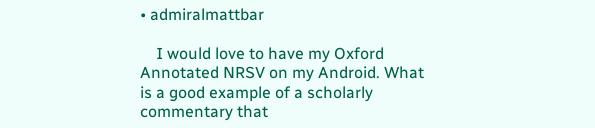• admiralmattbar

    I would love to have my Oxford Annotated NRSV on my Android. What is a good example of a scholarly commentary that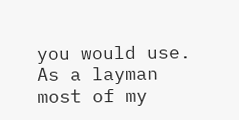you would use. As a layman most of my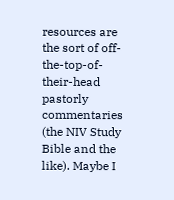resources are the sort of off-the-top-of-their-head pastorly commentaries (the NIV Study Bible and the like). Maybe I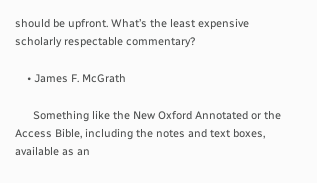should be upfront. What’s the least expensive scholarly respectable commentary?

    • James F. McGrath

      Something like the New Oxford Annotated or the Access Bible, including the notes and text boxes, available as an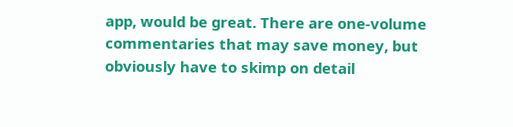app, would be great. There are one-volume commentaries that may save money, but obviously have to skimp on detail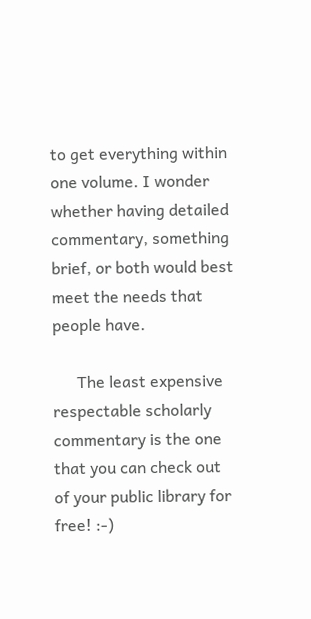to get everything within one volume. I wonder whether having detailed commentary, something brief, or both would best meet the needs that people have.

      The least expensive respectable scholarly commentary is the one that you can check out of your public library for free! :-)